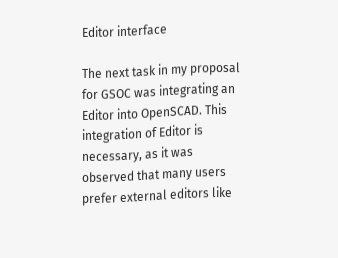Editor interface

The next task in my proposal for GSOC was integrating an Editor into OpenSCAD. This integration of Editor is necessary, as it was observed that many users prefer external editors like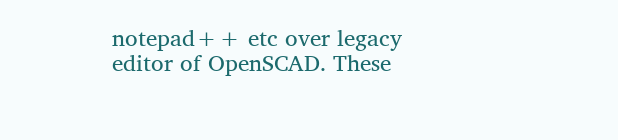notepad++ etc over legacy editor of OpenSCAD. These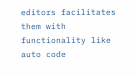editors facilitates them with functionality like auto code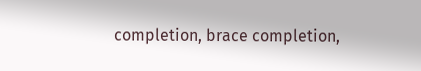completion, brace completion,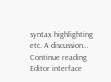syntax highlighting etc. A discussion… Continue reading Editor interface